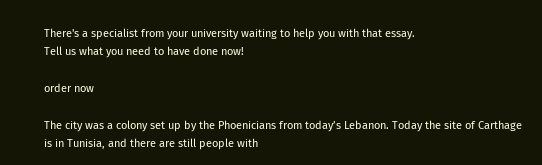There's a specialist from your university waiting to help you with that essay.
Tell us what you need to have done now!

order now

The city was a colony set up by the Phoenicians from today’s Lebanon. Today the site of Carthage is in Tunisia, and there are still people with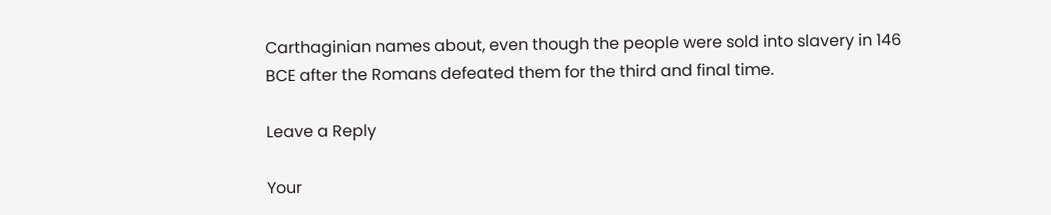Carthaginian names about, even though the people were sold into slavery in 146 BCE after the Romans defeated them for the third and final time.

Leave a Reply

Your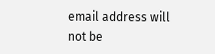email address will not be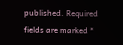published. Required fields are marked *